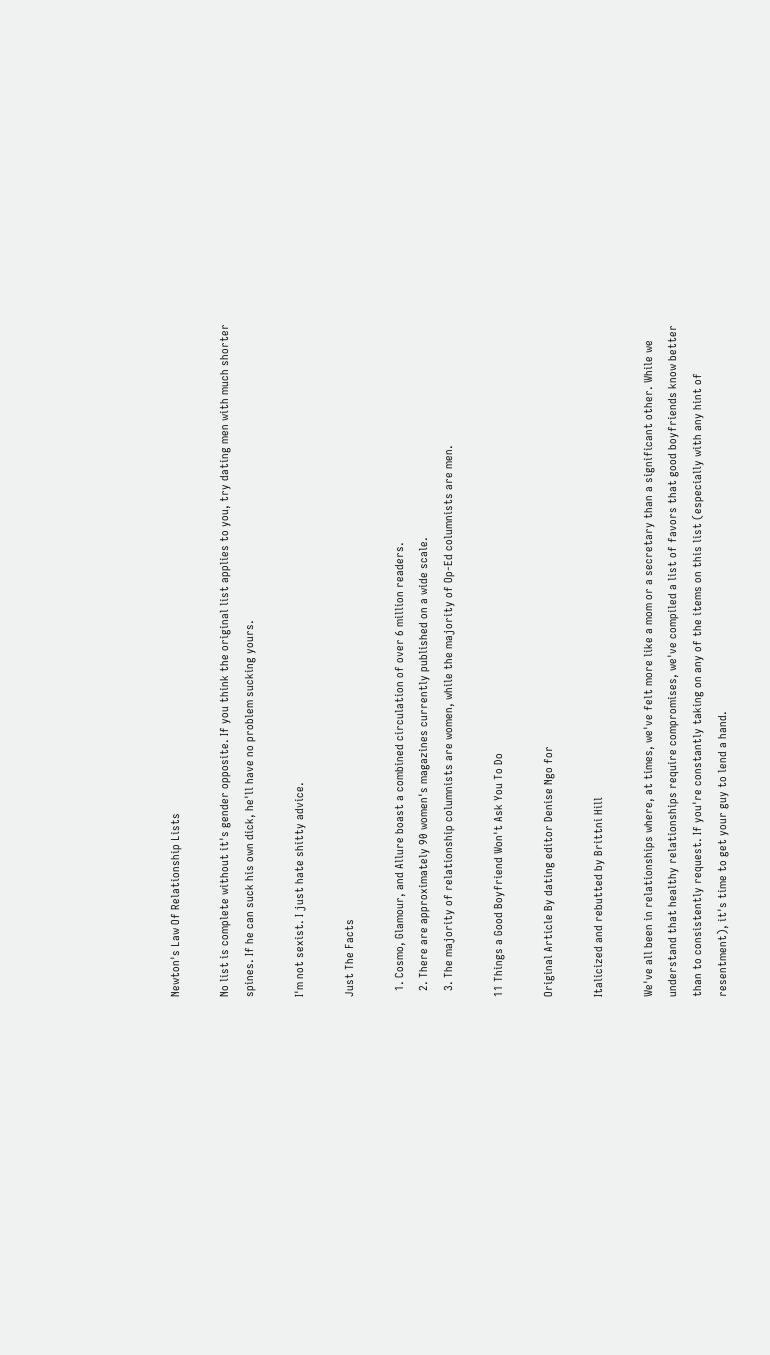Newton's Law Of Relationship Lists

No list is complete without it's gender opposite. If you think the original list applies to you, try dating men with much shorter spines. If he can suck his own dick, he'll have no problem sucking yours.

I'm not sexist. I just hate shitty advice.

Just The Facts

  1. Cosmo, Glamour, and Allure boast a combined circulation of over 6 million readers.
  2. There are approximately 90 women's magazines currently published on a wide scale.
  3. The majority of relationship columnists are women, while the majority of Op-Ed columnists are men.

11 Things a Good Boyfriend Won't Ask You To Do

Original Article By dating editor Denise Ngo for

Italicized and rebutted by Brittni Hill

We've all been in relationships where, at times, we've felt more like a mom or a secretary than a significant other. While we understand that healthy relationships require compromises, we've compiled a list of favors that good boyfriends know better than to consistently request. If you're constantly taking on any of the items on this list (especially with any hint of resentment), it's time to get your guy to lend a hand.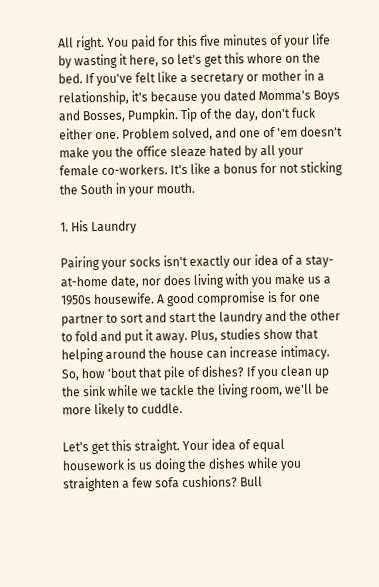All right. You paid for this five minutes of your life by wasting it here, so let's get this whore on the bed. If you've felt like a secretary or mother in a relationship, it's because you dated Momma's Boys and Bosses, Pumpkin. Tip of the day, don't fuck either one. Problem solved, and one of 'em doesn't make you the office sleaze hated by all your female co-workers. It's like a bonus for not sticking the South in your mouth.

1. His Laundry

Pairing your socks isn't exactly our idea of a stay-at-home date, nor does living with you make us a 1950s housewife. A good compromise is for one partner to sort and start the laundry and the other to fold and put it away. Plus, studies show that helping around the house can increase intimacy. So, how 'bout that pile of dishes? If you clean up the sink while we tackle the living room, we'll be more likely to cuddle.

Let's get this straight. Your idea of equal housework is us doing the dishes while you straighten a few sofa cushions? Bull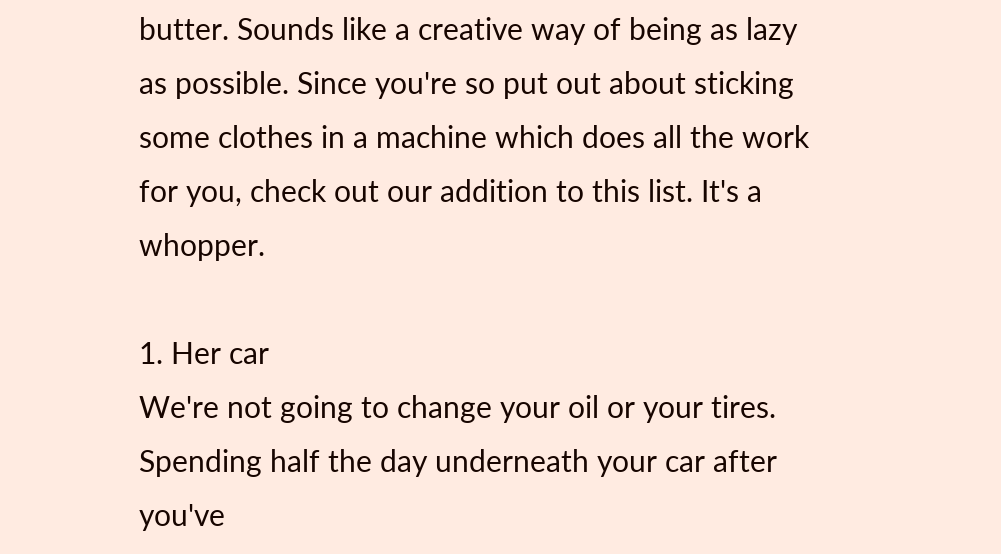butter. Sounds like a creative way of being as lazy as possible. Since you're so put out about sticking some clothes in a machine which does all the work for you, check out our addition to this list. It's a whopper.

1. Her car
We're not going to change your oil or your tires. Spending half the day underneath your car after you've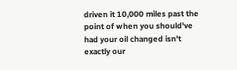driven it 10,000 miles past the point of when you should've had your oil changed isn't exactly our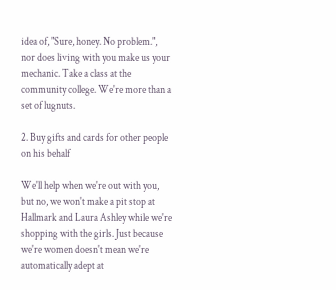idea of, "Sure, honey. No problem.", nor does living with you make us your mechanic. Take a class at the community college. We're more than a set of lugnuts.

2. Buy gifts and cards for other people on his behalf

We'll help when we're out with you, but no, we won't make a pit stop at Hallmark and Laura Ashley while we're shopping with the girls. Just because we're women doesn't mean we're automatically adept at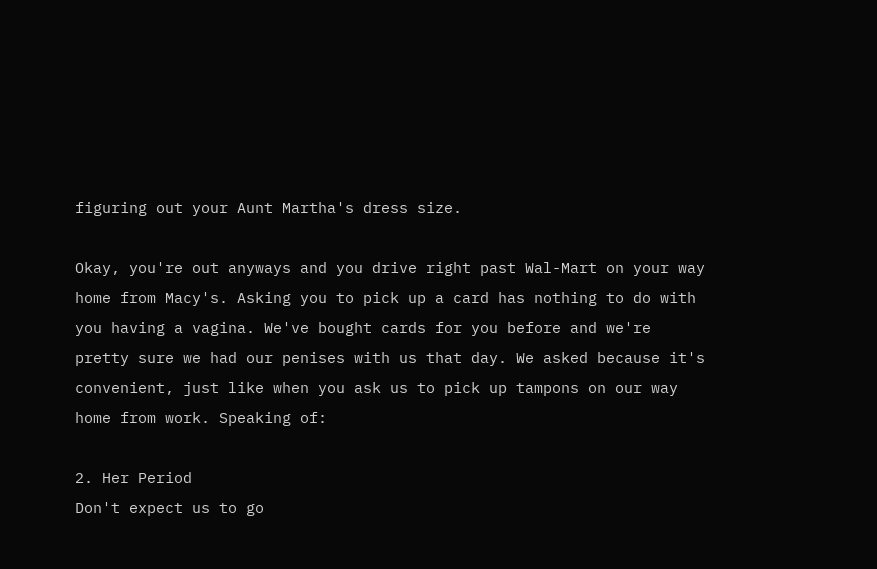figuring out your Aunt Martha's dress size.

Okay, you're out anyways and you drive right past Wal-Mart on your way home from Macy's. Asking you to pick up a card has nothing to do with you having a vagina. We've bought cards for you before and we're pretty sure we had our penises with us that day. We asked because it's convenient, just like when you ask us to pick up tampons on our way home from work. Speaking of:

2. Her Period
Don't expect us to go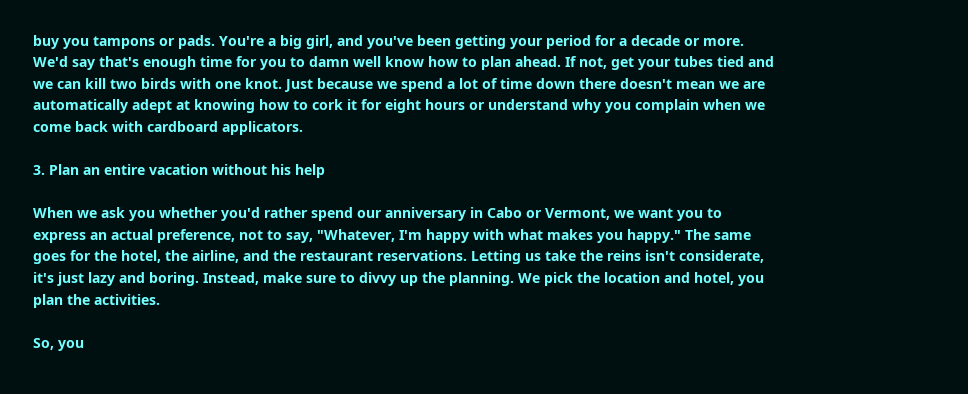buy you tampons or pads. You're a big girl, and you've been getting your period for a decade or more. We'd say that's enough time for you to damn well know how to plan ahead. If not, get your tubes tied and we can kill two birds with one knot. Just because we spend a lot of time down there doesn't mean we are automatically adept at knowing how to cork it for eight hours or understand why you complain when we come back with cardboard applicators.

3. Plan an entire vacation without his help

When we ask you whether you'd rather spend our anniversary in Cabo or Vermont, we want you to express an actual preference, not to say, "Whatever, I'm happy with what makes you happy." The same goes for the hotel, the airline, and the restaurant reservations. Letting us take the reins isn't considerate, it's just lazy and boring. Instead, make sure to divvy up the planning. We pick the location and hotel, you plan the activities.

So, you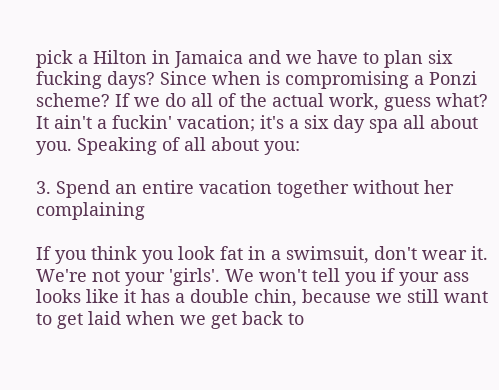pick a Hilton in Jamaica and we have to plan six fucking days? Since when is compromising a Ponzi scheme? If we do all of the actual work, guess what? It ain't a fuckin' vacation; it's a six day spa all about you. Speaking of all about you:

3. Spend an entire vacation together without her complaining

If you think you look fat in a swimsuit, don't wear it. We're not your 'girls'. We won't tell you if your ass looks like it has a double chin, because we still want to get laid when we get back to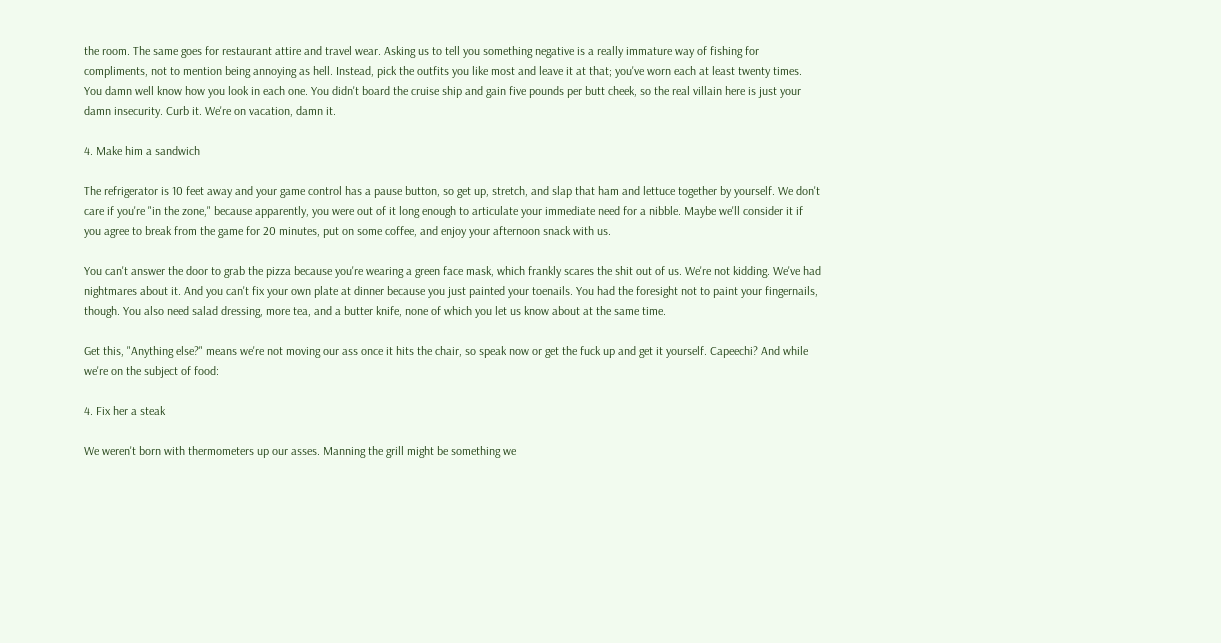the room. The same goes for restaurant attire and travel wear. Asking us to tell you something negative is a really immature way of fishing for compliments, not to mention being annoying as hell. Instead, pick the outfits you like most and leave it at that; you've worn each at least twenty times. You damn well know how you look in each one. You didn't board the cruise ship and gain five pounds per butt cheek, so the real villain here is just your damn insecurity. Curb it. We're on vacation, damn it.

4. Make him a sandwich

The refrigerator is 10 feet away and your game control has a pause button, so get up, stretch, and slap that ham and lettuce together by yourself. We don't care if you're "in the zone," because apparently, you were out of it long enough to articulate your immediate need for a nibble. Maybe we'll consider it if you agree to break from the game for 20 minutes, put on some coffee, and enjoy your afternoon snack with us.

You can't answer the door to grab the pizza because you're wearing a green face mask, which frankly scares the shit out of us. We're not kidding. We've had nightmares about it. And you can't fix your own plate at dinner because you just painted your toenails. You had the foresight not to paint your fingernails, though. You also need salad dressing, more tea, and a butter knife, none of which you let us know about at the same time.

Get this, "Anything else?" means we're not moving our ass once it hits the chair, so speak now or get the fuck up and get it yourself. Capeechi? And while we're on the subject of food:

4. Fix her a steak

We weren't born with thermometers up our asses. Manning the grill might be something we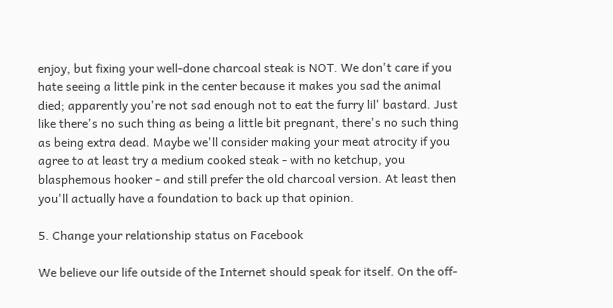enjoy, but fixing your well-done charcoal steak is NOT. We don't care if you hate seeing a little pink in the center because it makes you sad the animal died; apparently you're not sad enough not to eat the furry lil' bastard. Just like there's no such thing as being a little bit pregnant, there's no such thing as being extra dead. Maybe we'll consider making your meat atrocity if you agree to at least try a medium cooked steak - with no ketchup, you blasphemous hooker - and still prefer the old charcoal version. At least then you'll actually have a foundation to back up that opinion.

5. Change your relationship status on Facebook

We believe our life outside of the Internet should speak for itself. On the off-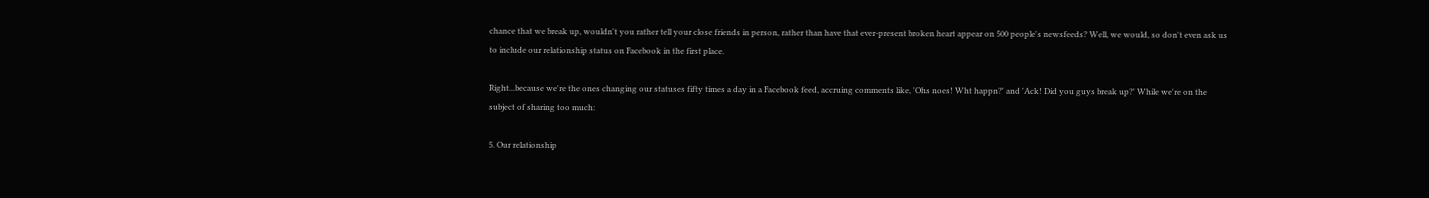chance that we break up, wouldn't you rather tell your close friends in person, rather than have that ever-present broken heart appear on 500 people's newsfeeds? Well, we would, so don't even ask us to include our relationship status on Facebook in the first place.

Right...because we're the ones changing our statuses fifty times a day in a Facebook feed, accruing comments like, 'Ohs noes! Wht happn?' and 'Ack! Did you guys break up?' While we're on the subject of sharing too much:

5. Our relationship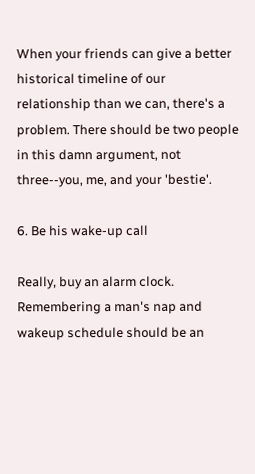When your friends can give a better historical timeline of our relationship than we can, there's a problem. There should be two people in this damn argument, not three--you, me, and your 'bestie'.

6. Be his wake-up call

Really, buy an alarm clock. Remembering a man's nap and wakeup schedule should be an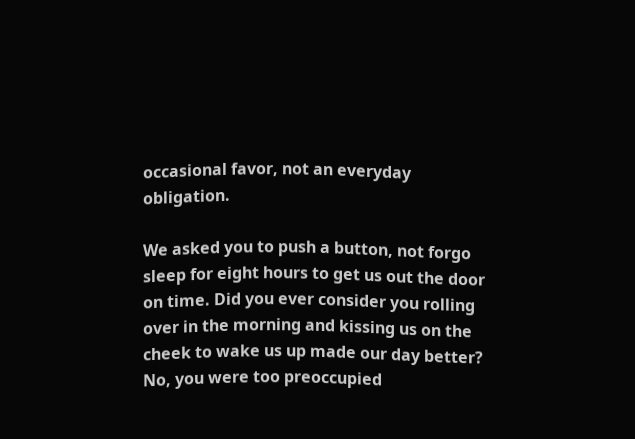occasional favor, not an everyday obligation.

We asked you to push a button, not forgo sleep for eight hours to get us out the door on time. Did you ever consider you rolling over in the morning and kissing us on the cheek to wake us up made our day better? No, you were too preoccupied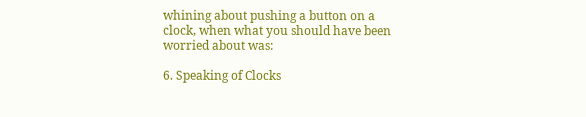whining about pushing a button on a clock, when what you should have been worried about was:

6. Speaking of Clocks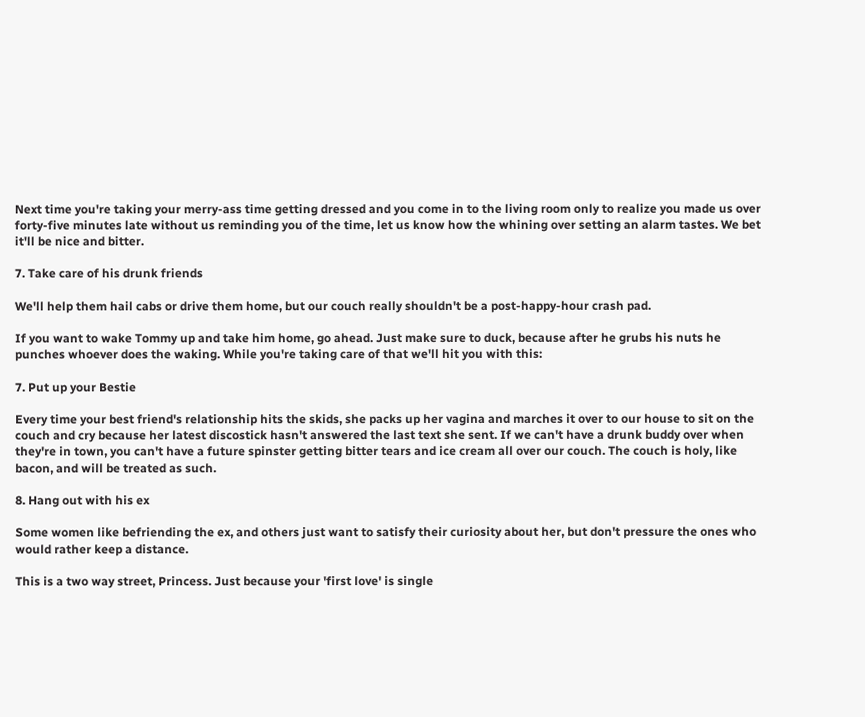Next time you're taking your merry-ass time getting dressed and you come in to the living room only to realize you made us over forty-five minutes late without us reminding you of the time, let us know how the whining over setting an alarm tastes. We bet it'll be nice and bitter.

7. Take care of his drunk friends

We'll help them hail cabs or drive them home, but our couch really shouldn't be a post-happy-hour crash pad.

If you want to wake Tommy up and take him home, go ahead. Just make sure to duck, because after he grubs his nuts he punches whoever does the waking. While you're taking care of that we'll hit you with this:

7. Put up your Bestie

Every time your best friend's relationship hits the skids, she packs up her vagina and marches it over to our house to sit on the couch and cry because her latest discostick hasn't answered the last text she sent. If we can't have a drunk buddy over when they're in town, you can't have a future spinster getting bitter tears and ice cream all over our couch. The couch is holy, like bacon, and will be treated as such.

8. Hang out with his ex

Some women like befriending the ex, and others just want to satisfy their curiosity about her, but don't pressure the ones who would rather keep a distance.

This is a two way street, Princess. Just because your 'first love' is single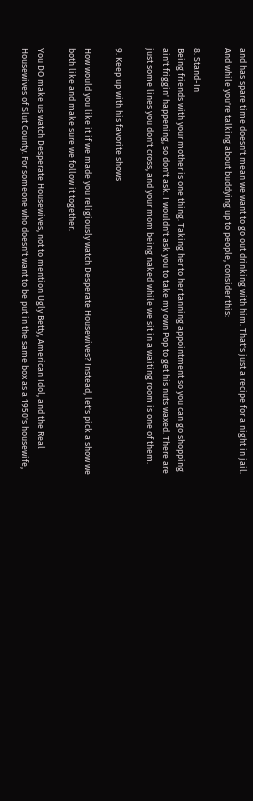and has spare time doesn't mean we want to go out drinking with him. That's just a recipe for a night in jail. And while you're talking about buddying up to people, consider this:

8. Stand-In
Being friends with your mother is one thing. Taking her to her tanning appointment so you can go shopping ain't friggin' happening, so don't ask. I wouldn't ask you to take my own Pop to get his nuts waxed. There are just some lines you don't cross, and your mom being naked while we sit in a waiting room is one of them.

9. Keep up with his favorite shows

How would you like it if we made you religiously watch Desperate Housewives? Instead, let's pick a show we both like and make sure we follow it together.

You DO make us watch Desperate Housewives, not to mention Ugly Betty, American Idol, and the Real Housewives of Slut County. For someone who doesn't want to be put in the same box as a 1950's housewife,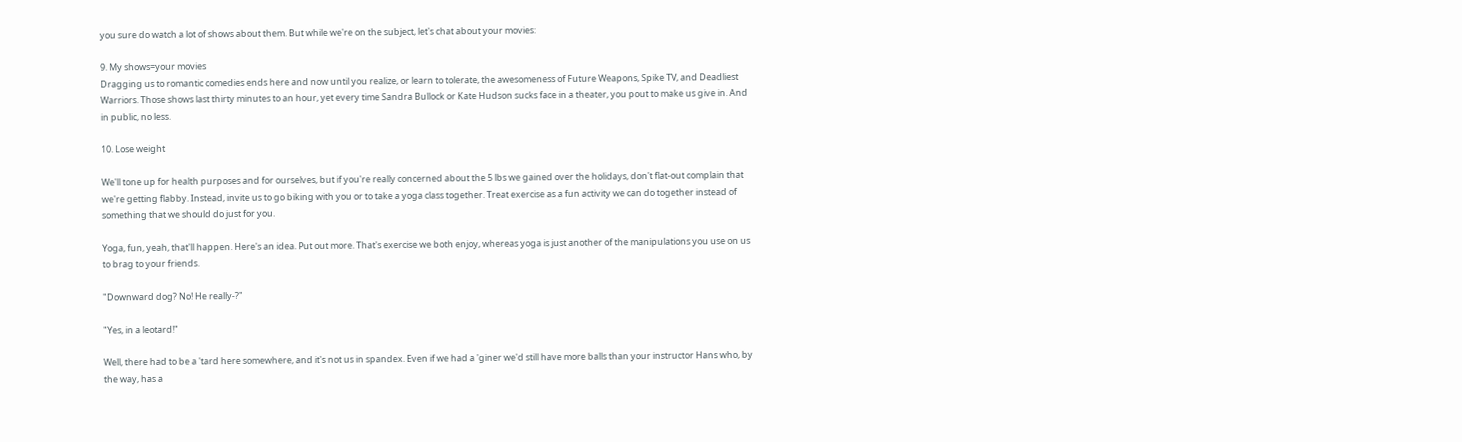you sure do watch a lot of shows about them. But while we're on the subject, let's chat about your movies:

9. My shows=your movies
Dragging us to romantic comedies ends here and now until you realize, or learn to tolerate, the awesomeness of Future Weapons, Spike TV, and Deadliest Warriors. Those shows last thirty minutes to an hour, yet every time Sandra Bullock or Kate Hudson sucks face in a theater, you pout to make us give in. And in public, no less.

10. Lose weight

We'll tone up for health purposes and for ourselves, but if you're really concerned about the 5 lbs we gained over the holidays, don't flat-out complain that we're getting flabby. Instead, invite us to go biking with you or to take a yoga class together. Treat exercise as a fun activity we can do together instead of something that we should do just for you.

Yoga, fun, yeah, that'll happen. Here's an idea. Put out more. That's exercise we both enjoy, whereas yoga is just another of the manipulations you use on us to brag to your friends.

"Downward dog? No! He really-?"

"Yes, in a leotard!"

Well, there had to be a 'tard here somewhere, and it's not us in spandex. Even if we had a 'giner we'd still have more balls than your instructor Hans who, by the way, has a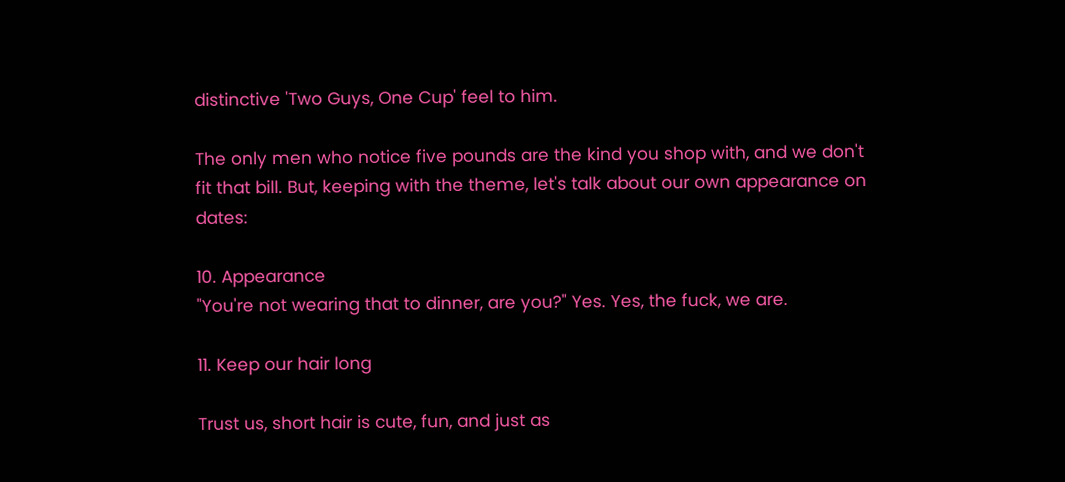distinctive 'Two Guys, One Cup' feel to him.

The only men who notice five pounds are the kind you shop with, and we don't fit that bill. But, keeping with the theme, let's talk about our own appearance on dates:

10. Appearance
"You're not wearing that to dinner, are you?" Yes. Yes, the fuck, we are.

11. Keep our hair long

Trust us, short hair is cute, fun, and just as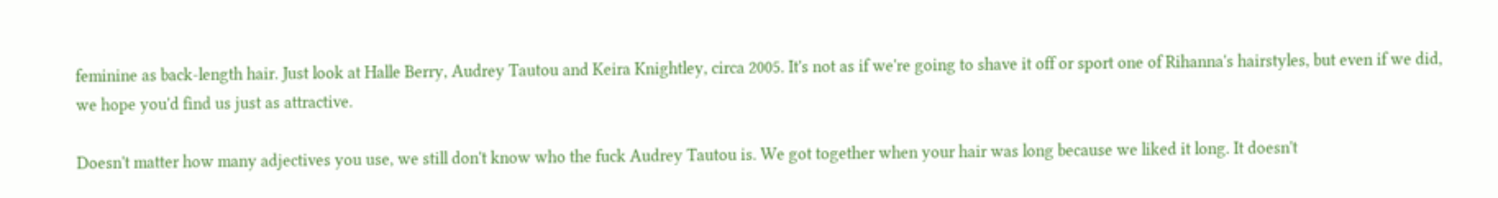feminine as back-length hair. Just look at Halle Berry, Audrey Tautou and Keira Knightley, circa 2005. It's not as if we're going to shave it off or sport one of Rihanna's hairstyles, but even if we did, we hope you'd find us just as attractive.

Doesn't matter how many adjectives you use, we still don't know who the fuck Audrey Tautou is. We got together when your hair was long because we liked it long. It doesn't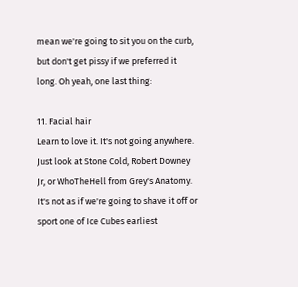mean we're going to sit you on the curb, but don't get pissy if we preferred it long. Oh yeah, one last thing:

11. Facial hair
Learn to love it. It's not going anywhere. Just look at Stone Cold, Robert Downey Jr, or WhoTheHell from Grey's Anatomy. It's not as if we're going to shave it off or sport one of Ice Cubes earliest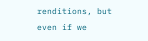renditions, but even if we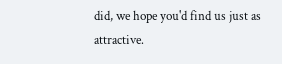did, we hope you'd find us just as attractive.